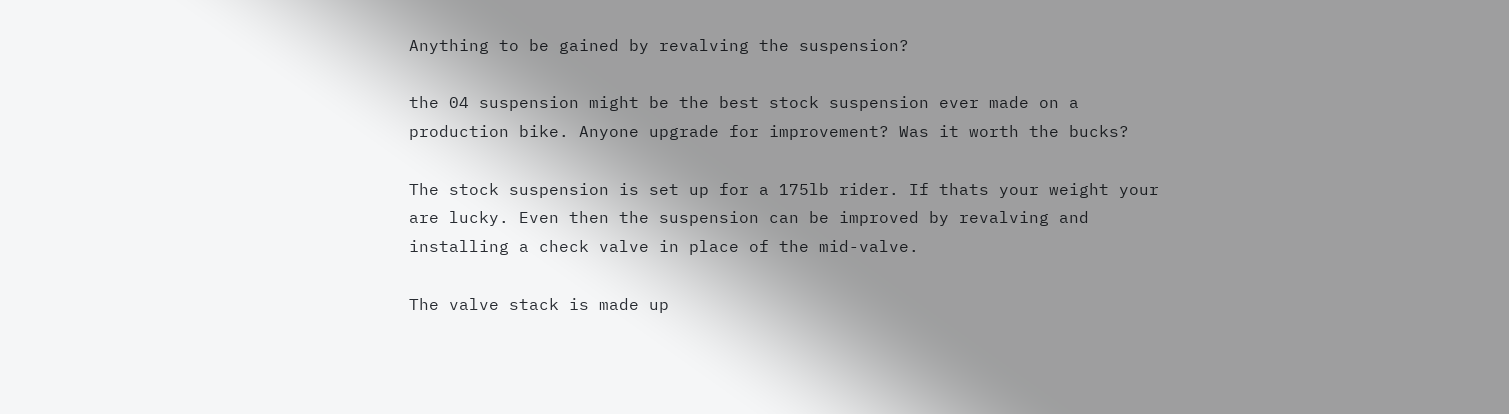Anything to be gained by revalving the suspension?

the 04 suspension might be the best stock suspension ever made on a production bike. Anyone upgrade for improvement? Was it worth the bucks?

The stock suspension is set up for a 175lb rider. If thats your weight your are lucky. Even then the suspension can be improved by revalving and installing a check valve in place of the mid-valve.

The valve stack is made up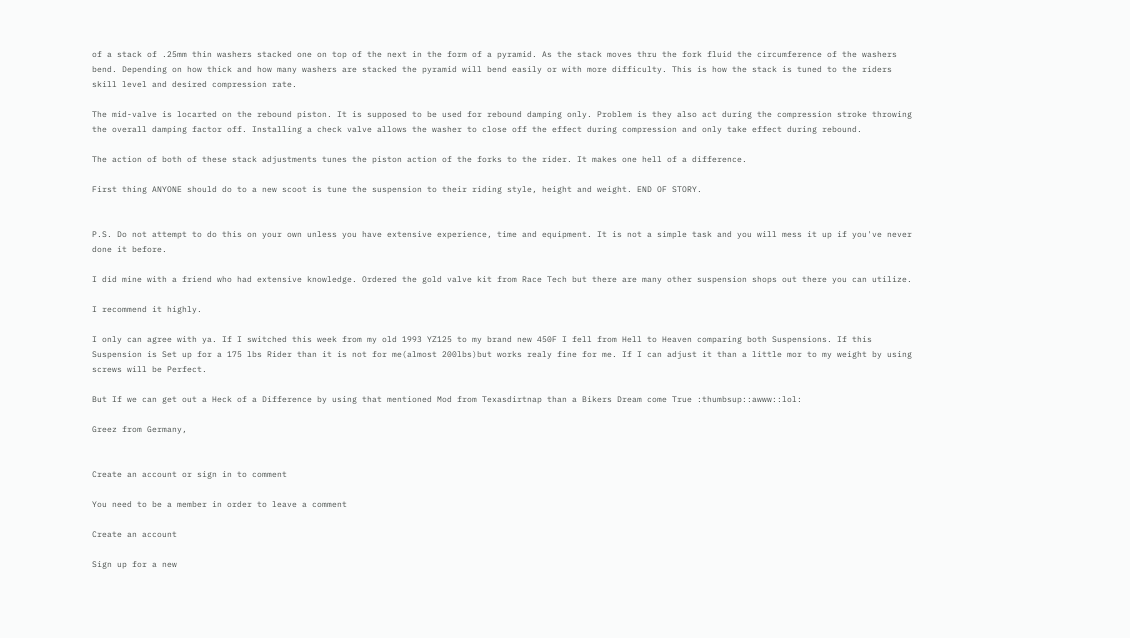of a stack of .25mm thin washers stacked one on top of the next in the form of a pyramid. As the stack moves thru the fork fluid the circumference of the washers bend. Depending on how thick and how many washers are stacked the pyramid will bend easily or with more difficulty. This is how the stack is tuned to the riders skill level and desired compression rate.

The mid-valve is locarted on the rebound piston. It is supposed to be used for rebound damping only. Problem is they also act during the compression stroke throwing the overall damping factor off. Installing a check valve allows the washer to close off the effect during compression and only take effect during rebound.

The action of both of these stack adjustments tunes the piston action of the forks to the rider. It makes one hell of a difference.

First thing ANYONE should do to a new scoot is tune the suspension to their riding style, height and weight. END OF STORY.


P.S. Do not attempt to do this on your own unless you have extensive experience, time and equipment. It is not a simple task and you will mess it up if you've never done it before.

I did mine with a friend who had extensive knowledge. Ordered the gold valve kit from Race Tech but there are many other suspension shops out there you can utilize.

I recommend it highly.

I only can agree with ya. If I switched this week from my old 1993 YZ125 to my brand new 450F I fell from Hell to Heaven comparing both Suspensions. If this Suspension is Set up for a 175 lbs Rider than it is not for me(almost 200lbs)but works realy fine for me. If I can adjust it than a little mor to my weight by using screws will be Perfect.

But If we can get out a Heck of a Difference by using that mentioned Mod from Texasdirtnap than a Bikers Dream come True :thumbsup::awww::lol:

Greez from Germany,


Create an account or sign in to comment

You need to be a member in order to leave a comment

Create an account

Sign up for a new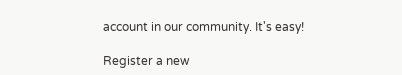account in our community. It's easy!

Register a new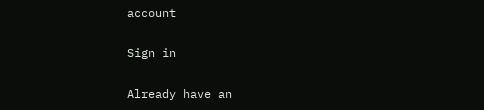account

Sign in

Already have an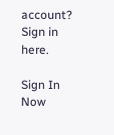account? Sign in here.

Sign In Now